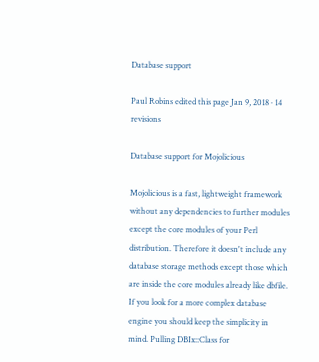Database support

Paul Robins edited this page Jan 9, 2018 · 14 revisions

Database support for Mojolicious

Mojolicious is a fast, lightweight framework without any dependencies to further modules except the core modules of your Perl distribution. Therefore it doesn't include any database storage methods except those which are inside the core modules already like dbfile. If you look for a more complex database engine you should keep the simplicity in mind. Pulling DBIx::Class for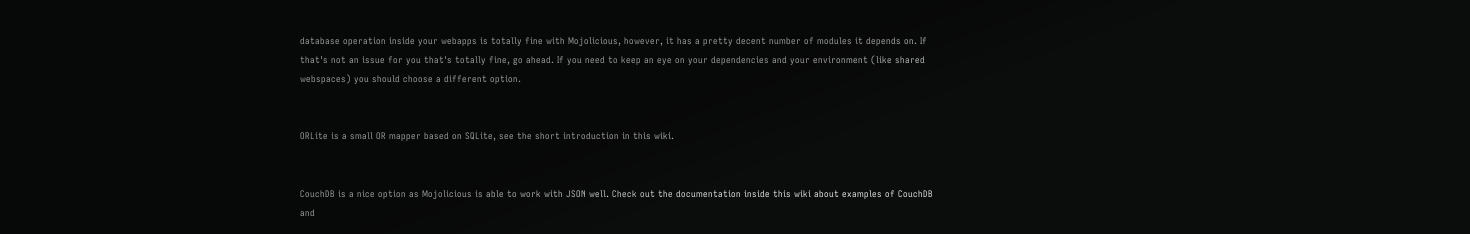database operation inside your webapps is totally fine with Mojolicious, however, it has a pretty decent number of modules it depends on. If that's not an issue for you that's totally fine, go ahead. If you need to keep an eye on your dependencies and your environment (like shared webspaces) you should choose a different option.


ORLite is a small OR mapper based on SQLite, see the short introduction in this wiki.


CouchDB is a nice option as Mojolicious is able to work with JSON well. Check out the documentation inside this wiki about examples of CouchDB and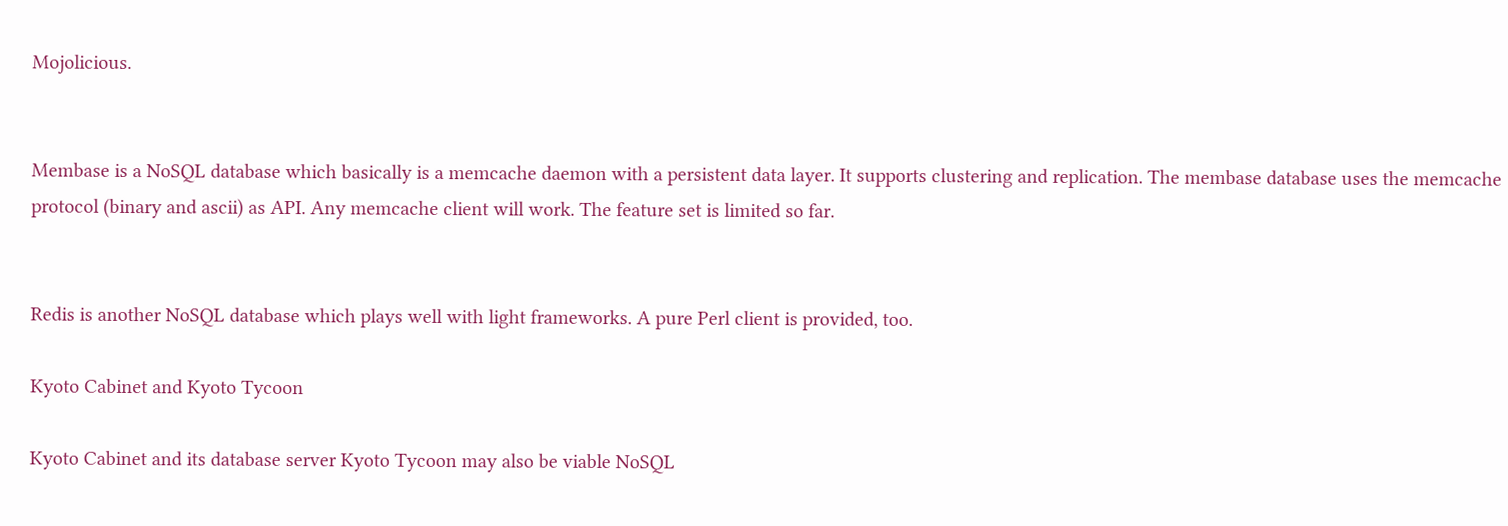Mojolicious.


Membase is a NoSQL database which basically is a memcache daemon with a persistent data layer. It supports clustering and replication. The membase database uses the memcache protocol (binary and ascii) as API. Any memcache client will work. The feature set is limited so far.


Redis is another NoSQL database which plays well with light frameworks. A pure Perl client is provided, too.

Kyoto Cabinet and Kyoto Tycoon

Kyoto Cabinet and its database server Kyoto Tycoon may also be viable NoSQL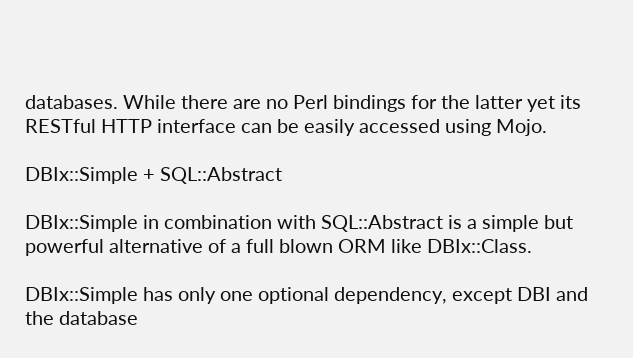databases. While there are no Perl bindings for the latter yet its RESTful HTTP interface can be easily accessed using Mojo.

DBIx::Simple + SQL::Abstract

DBIx::Simple in combination with SQL::Abstract is a simple but powerful alternative of a full blown ORM like DBIx::Class.

DBIx::Simple has only one optional dependency, except DBI and the database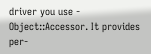driver you use - Object::Accessor. It provides per-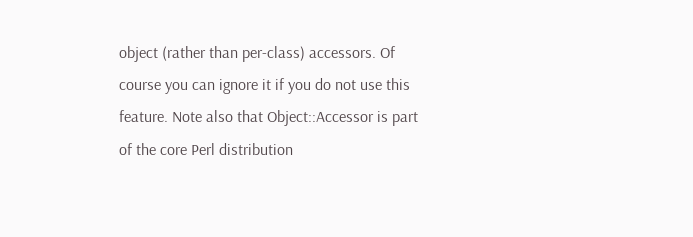object (rather than per-class) accessors. Of course you can ignore it if you do not use this feature. Note also that Object::Accessor is part of the core Perl distribution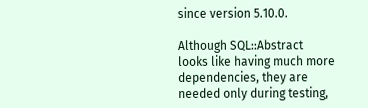since version 5.10.0.

Although SQL::Abstract looks like having much more dependencies, they are needed only during testing,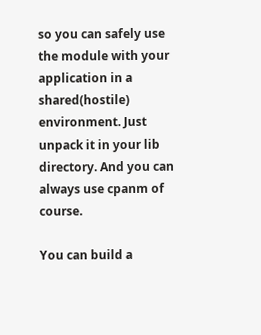so you can safely use the module with your application in a shared(hostile) environment. Just unpack it in your lib directory. And you can always use cpanm of course.

You can build a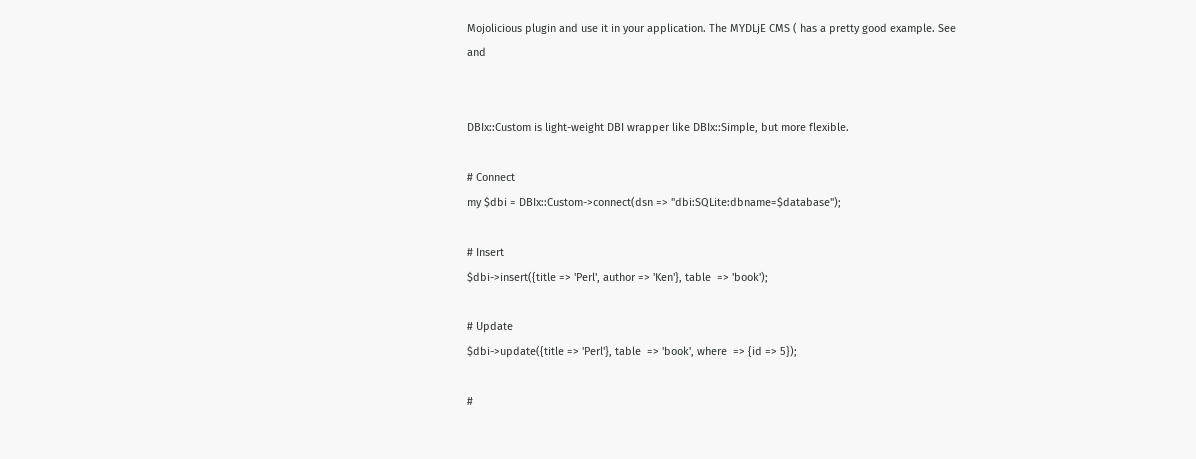Mojolicious plugin and use it in your application. The MYDLjE CMS ( has a pretty good example. See and


DBIx::Custom is light-weight DBI wrapper like DBIx::Simple, but more flexible.

# Connect
my $dbi = DBIx::Custom->connect(dsn => "dbi:SQLite:dbname=$database");

# Insert
$dbi->insert({title => 'Perl', author => 'Ken'}, table  => 'book');

# Update
$dbi->update({title => 'Perl'}, table  => 'book', where  => {id => 5});

#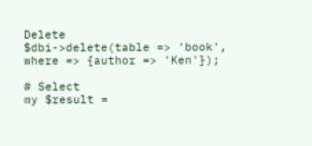Delete
$dbi->delete(table => 'book', where => {author => 'Ken'});

# Select
my $result =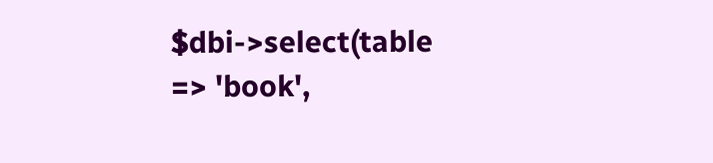$dbi->select(table  => 'book',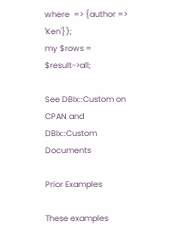where  => {author => 'Ken'});
my $rows = $result->all;

See DBIx::Custom on CPAN and DBIx::Custom Documents

Prior Examples

These examples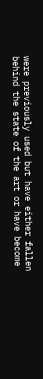were previously used but have either fallen behind the state of the art or have become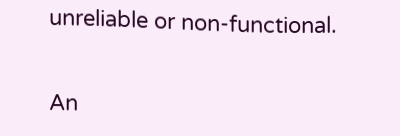unreliable or non-functional.


An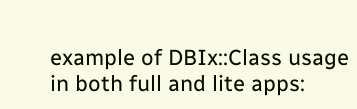example of DBIx::Class usage in both full and lite apps: